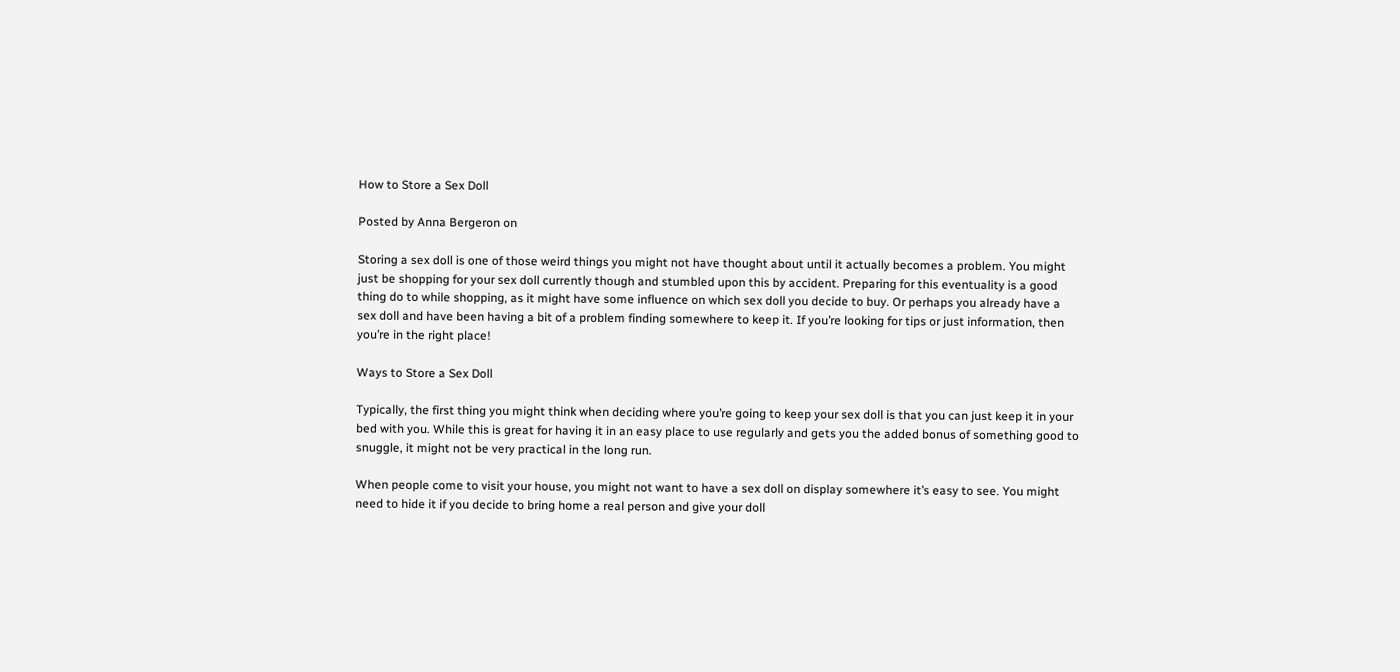How to Store a Sex Doll

Posted by Anna Bergeron on

Storing a sex doll is one of those weird things you might not have thought about until it actually becomes a problem. You might just be shopping for your sex doll currently though and stumbled upon this by accident. Preparing for this eventuality is a good thing do to while shopping, as it might have some influence on which sex doll you decide to buy. Or perhaps you already have a sex doll and have been having a bit of a problem finding somewhere to keep it. If you’re looking for tips or just information, then you’re in the right place!

Ways to Store a Sex Doll

Typically, the first thing you might think when deciding where you’re going to keep your sex doll is that you can just keep it in your bed with you. While this is great for having it in an easy place to use regularly and gets you the added bonus of something good to snuggle, it might not be very practical in the long run.

When people come to visit your house, you might not want to have a sex doll on display somewhere it’s easy to see. You might need to hide it if you decide to bring home a real person and give your doll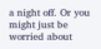a night off. Or you might just be worried about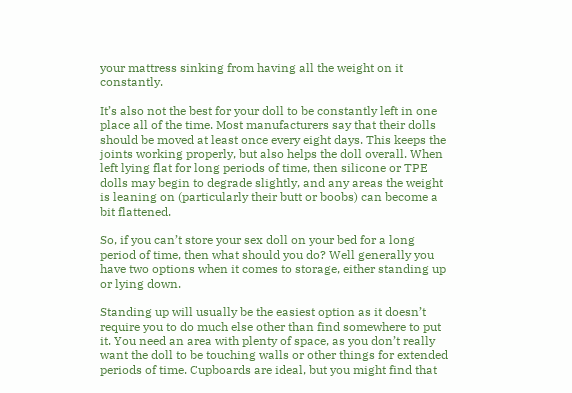your mattress sinking from having all the weight on it constantly.

It’s also not the best for your doll to be constantly left in one place all of the time. Most manufacturers say that their dolls should be moved at least once every eight days. This keeps the joints working properly, but also helps the doll overall. When left lying flat for long periods of time, then silicone or TPE dolls may begin to degrade slightly, and any areas the weight is leaning on (particularly their butt or boobs) can become a bit flattened.

So, if you can’t store your sex doll on your bed for a long period of time, then what should you do? Well generally you have two options when it comes to storage, either standing up or lying down.

Standing up will usually be the easiest option as it doesn’t require you to do much else other than find somewhere to put it. You need an area with plenty of space, as you don’t really want the doll to be touching walls or other things for extended periods of time. Cupboards are ideal, but you might find that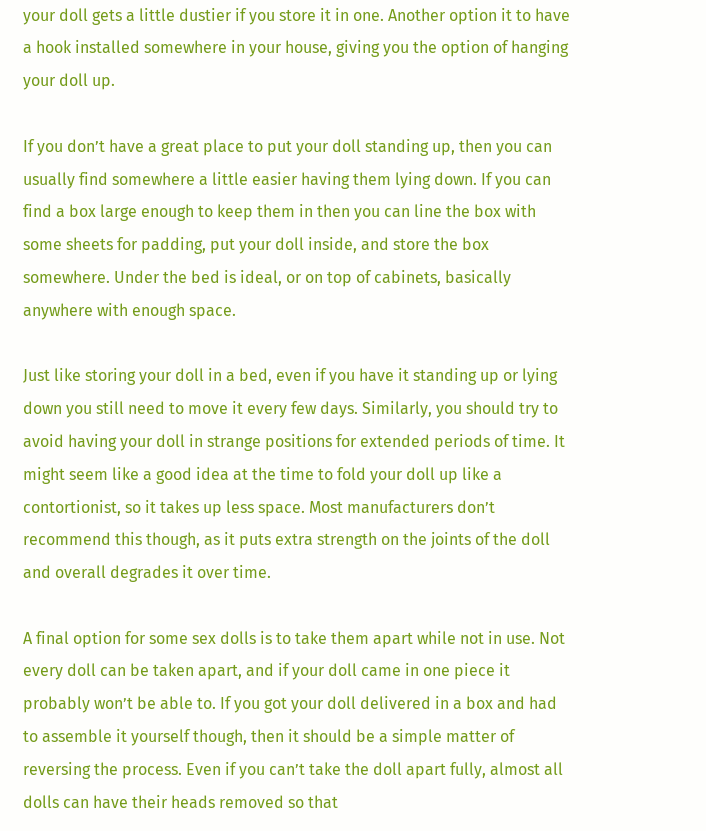your doll gets a little dustier if you store it in one. Another option it to have a hook installed somewhere in your house, giving you the option of hanging your doll up.

If you don’t have a great place to put your doll standing up, then you can usually find somewhere a little easier having them lying down. If you can find a box large enough to keep them in then you can line the box with some sheets for padding, put your doll inside, and store the box somewhere. Under the bed is ideal, or on top of cabinets, basically anywhere with enough space.

Just like storing your doll in a bed, even if you have it standing up or lying down you still need to move it every few days. Similarly, you should try to avoid having your doll in strange positions for extended periods of time. It might seem like a good idea at the time to fold your doll up like a contortionist, so it takes up less space. Most manufacturers don’t recommend this though, as it puts extra strength on the joints of the doll and overall degrades it over time.

A final option for some sex dolls is to take them apart while not in use. Not every doll can be taken apart, and if your doll came in one piece it probably won’t be able to. If you got your doll delivered in a box and had to assemble it yourself though, then it should be a simple matter of reversing the process. Even if you can’t take the doll apart fully, almost all dolls can have their heads removed so that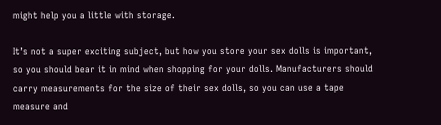might help you a little with storage.

It’s not a super exciting subject, but how you store your sex dolls is important, so you should bear it in mind when shopping for your dolls. Manufacturers should carry measurements for the size of their sex dolls, so you can use a tape measure and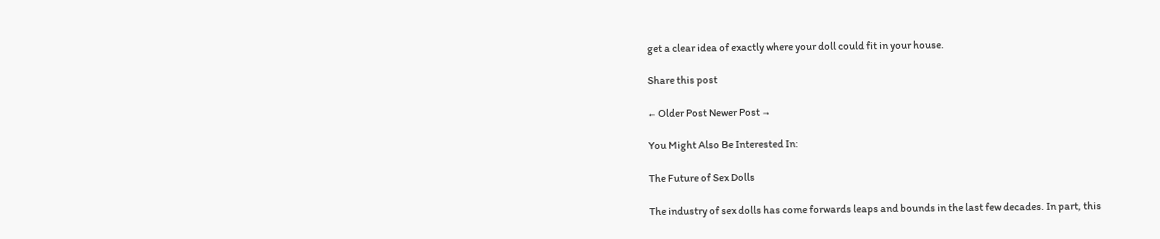get a clear idea of exactly where your doll could fit in your house.

Share this post

← Older Post Newer Post →

You Might Also Be Interested In:

The Future of Sex Dolls

The industry of sex dolls has come forwards leaps and bounds in the last few decades. In part, this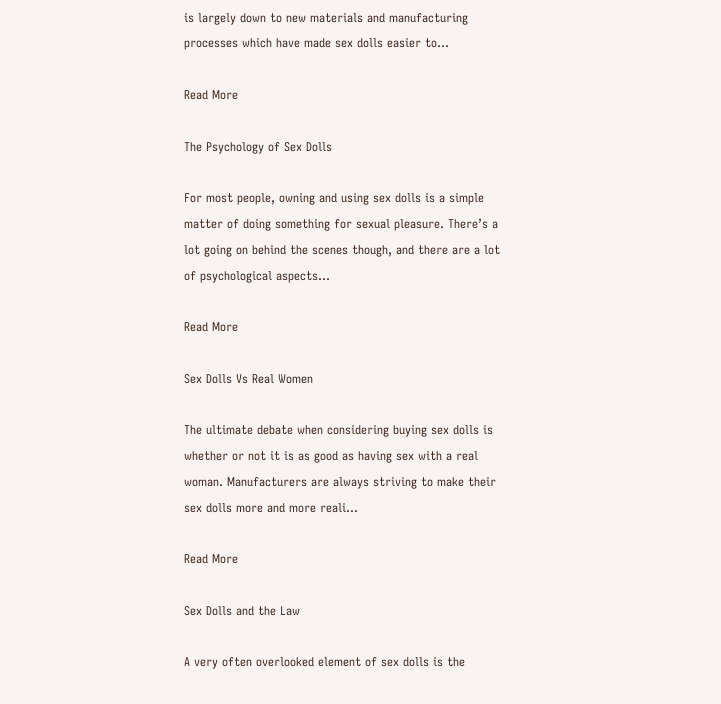is largely down to new materials and manufacturing processes which have made sex dolls easier to...

Read More

The Psychology of Sex Dolls

For most people, owning and using sex dolls is a simple matter of doing something for sexual pleasure. There’s a lot going on behind the scenes though, and there are a lot of psychological aspects...

Read More

Sex Dolls Vs Real Women

The ultimate debate when considering buying sex dolls is whether or not it is as good as having sex with a real woman. Manufacturers are always striving to make their sex dolls more and more reali...

Read More

Sex Dolls and the Law

A very often overlooked element of sex dolls is the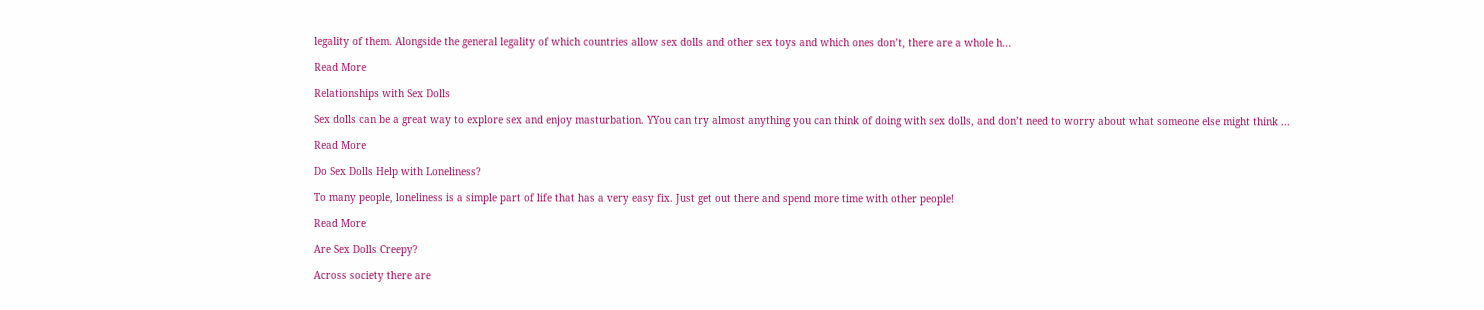legality of them. Alongside the general legality of which countries allow sex dolls and other sex toys and which ones don’t, there are a whole h...

Read More

Relationships with Sex Dolls

Sex dolls can be a great way to explore sex and enjoy masturbation. YYou can try almost anything you can think of doing with sex dolls, and don’t need to worry about what someone else might think ...

Read More

Do Sex Dolls Help with Loneliness?

To many people, loneliness is a simple part of life that has a very easy fix. Just get out there and spend more time with other people!

Read More

Are Sex Dolls Creepy?

Across society there are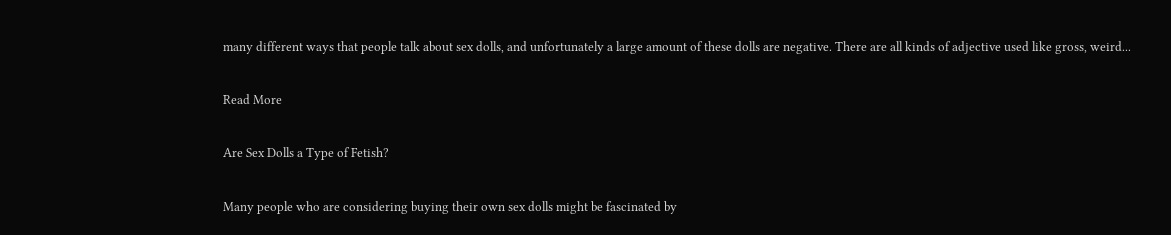many different ways that people talk about sex dolls, and unfortunately a large amount of these dolls are negative. There are all kinds of adjective used like gross, weird...

Read More

Are Sex Dolls a Type of Fetish?

Many people who are considering buying their own sex dolls might be fascinated by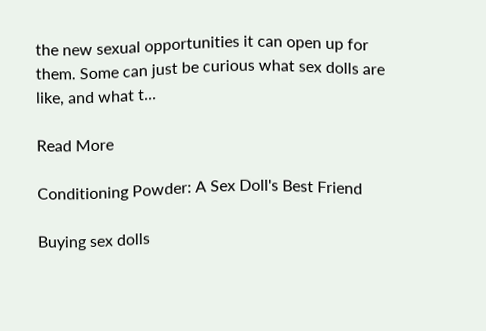the new sexual opportunities it can open up for them. Some can just be curious what sex dolls are like, and what t...

Read More

Conditioning Powder: A Sex Doll's Best Friend

Buying sex dolls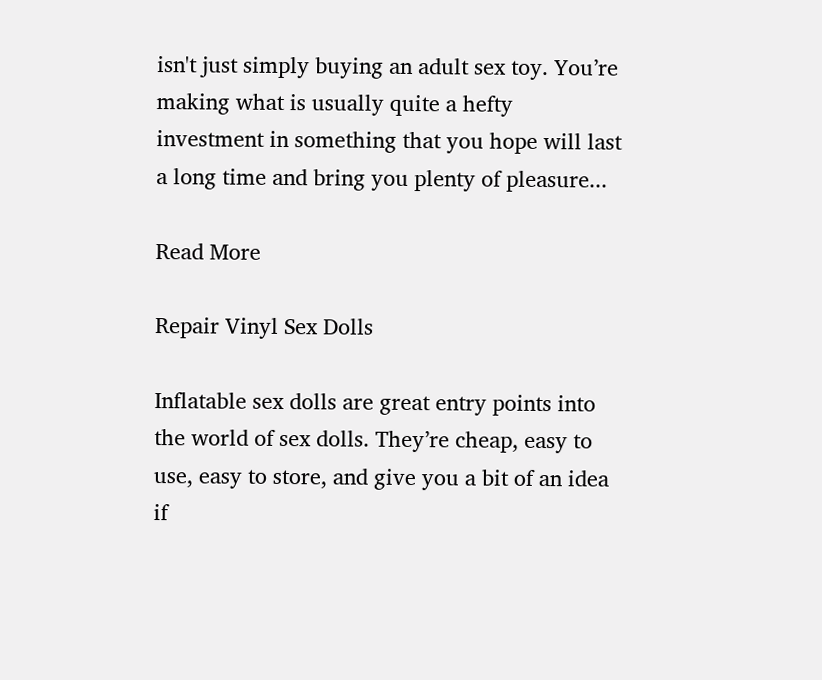isn't just simply buying an adult sex toy. You’re making what is usually quite a hefty investment in something that you hope will last a long time and bring you plenty of pleasure...

Read More

Repair Vinyl Sex Dolls

Inflatable sex dolls are great entry points into the world of sex dolls. They’re cheap, easy to use, easy to store, and give you a bit of an idea if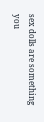sex dolls are something you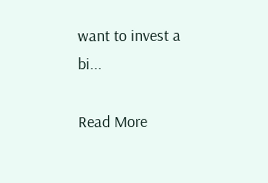want to invest a bi...

Read More